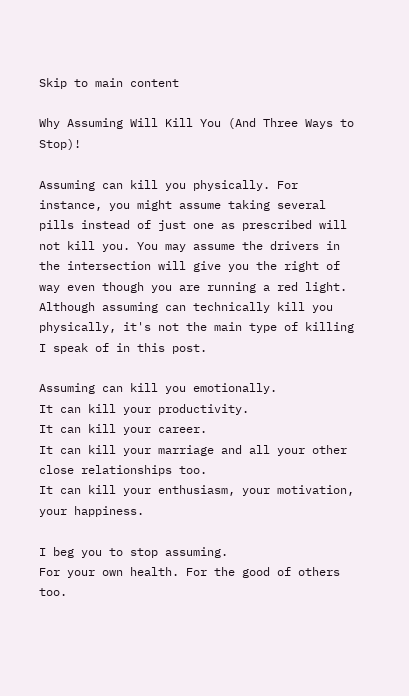Skip to main content

Why Assuming Will Kill You (And Three Ways to Stop)!

Assuming can kill you physically. For instance, you might assume taking several pills instead of just one as prescribed will not kill you. You may assume the drivers in the intersection will give you the right of way even though you are running a red light. Although assuming can technically kill you physically, it's not the main type of killing I speak of in this post.

Assuming can kill you emotionally.
It can kill your productivity.
It can kill your career.
It can kill your marriage and all your other close relationships too.
It can kill your enthusiasm, your motivation, your happiness.

I beg you to stop assuming.
For your own health. For the good of others too.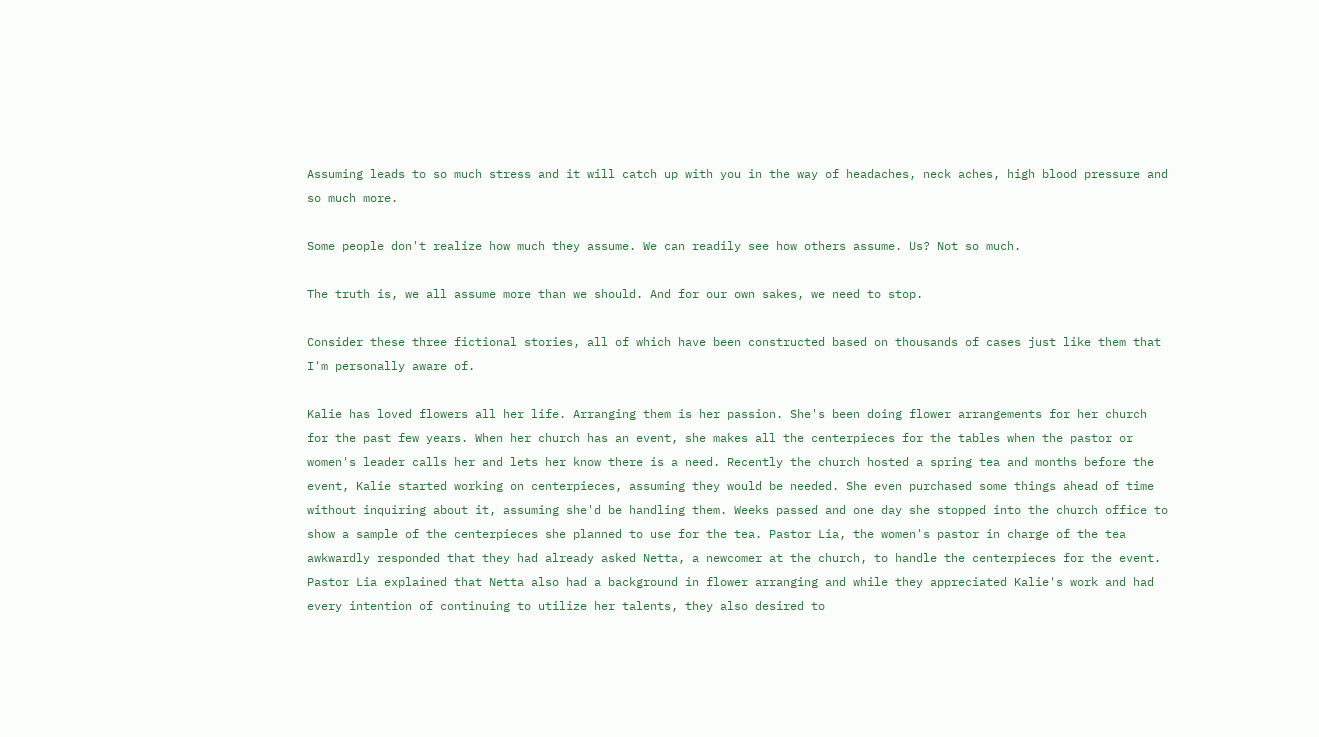Assuming leads to so much stress and it will catch up with you in the way of headaches, neck aches, high blood pressure and so much more.

Some people don't realize how much they assume. We can readily see how others assume. Us? Not so much.

The truth is, we all assume more than we should. And for our own sakes, we need to stop.

Consider these three fictional stories, all of which have been constructed based on thousands of cases just like them that I'm personally aware of.

Kalie has loved flowers all her life. Arranging them is her passion. She's been doing flower arrangements for her church for the past few years. When her church has an event, she makes all the centerpieces for the tables when the pastor or women's leader calls her and lets her know there is a need. Recently the church hosted a spring tea and months before the event, Kalie started working on centerpieces, assuming they would be needed. She even purchased some things ahead of time without inquiring about it, assuming she'd be handling them. Weeks passed and one day she stopped into the church office to show a sample of the centerpieces she planned to use for the tea. Pastor Lia, the women's pastor in charge of the tea awkwardly responded that they had already asked Netta, a newcomer at the church, to handle the centerpieces for the event. Pastor Lia explained that Netta also had a background in flower arranging and while they appreciated Kalie's work and had every intention of continuing to utilize her talents, they also desired to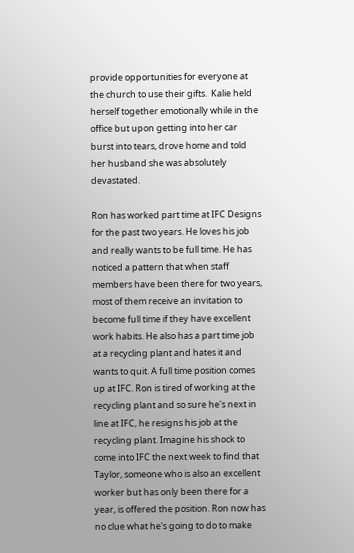provide opportunities for everyone at the church to use their gifts.  Kalie held herself together emotionally while in the office but upon getting into her car burst into tears, drove home and told her husband she was absolutely devastated.

Ron has worked part time at IFC Designs for the past two years. He loves his job and really wants to be full time. He has noticed a pattern that when staff members have been there for two years, most of them receive an invitation to become full time if they have excellent work habits. He also has a part time job at a recycling plant and hates it and wants to quit. A full time position comes up at IFC. Ron is tired of working at the recycling plant and so sure he's next in line at IFC, he resigns his job at the recycling plant. Imagine his shock to come into IFC the next week to find that Taylor, someone who is also an excellent worker but has only been there for a year, is offered the position. Ron now has no clue what he's going to do to make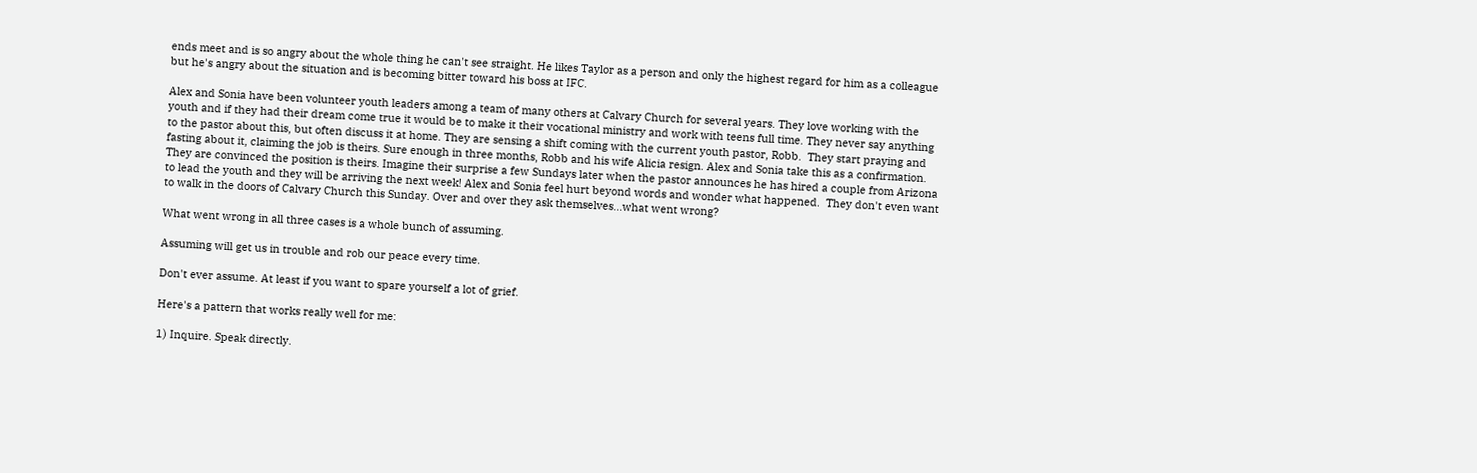ends meet and is so angry about the whole thing he can't see straight. He likes Taylor as a person and only the highest regard for him as a colleague but he's angry about the situation and is becoming bitter toward his boss at IFC.

Alex and Sonia have been volunteer youth leaders among a team of many others at Calvary Church for several years. They love working with the youth and if they had their dream come true it would be to make it their vocational ministry and work with teens full time. They never say anything to the pastor about this, but often discuss it at home. They are sensing a shift coming with the current youth pastor, Robb.  They start praying and fasting about it, claiming the job is theirs. Sure enough in three months, Robb and his wife Alicia resign. Alex and Sonia take this as a confirmation. They are convinced the position is theirs. Imagine their surprise a few Sundays later when the pastor announces he has hired a couple from Arizona to lead the youth and they will be arriving the next week! Alex and Sonia feel hurt beyond words and wonder what happened.  They don't even want to walk in the doors of Calvary Church this Sunday. Over and over they ask themselves...what went wrong?

What went wrong in all three cases is a whole bunch of assuming.

Assuming will get us in trouble and rob our peace every time.

Don't ever assume. At least if you want to spare yourself a lot of grief.

Here's a pattern that works really well for me:

1) Inquire. Speak directly.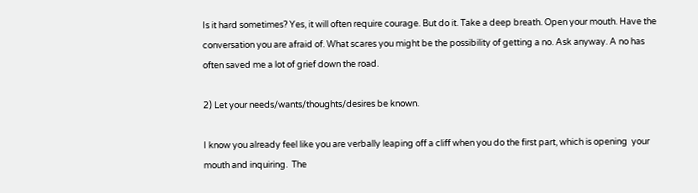Is it hard sometimes? Yes, it will often require courage. But do it. Take a deep breath. Open your mouth. Have the conversation you are afraid of. What scares you might be the possibility of getting a no. Ask anyway. A no has often saved me a lot of grief down the road.

2) Let your needs/wants/thoughts/desires be known.

I know you already feel like you are verbally leaping off a cliff when you do the first part, which is opening  your mouth and inquiring.  The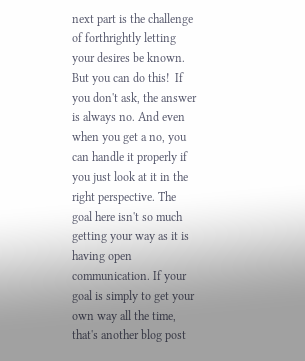next part is the challenge of forthrightly letting your desires be known.  But you can do this!  If you don't ask, the answer is always no. And even when you get a no, you can handle it properly if you just look at it in the right perspective. The goal here isn't so much getting your way as it is having open communication. If your goal is simply to get your own way all the time, that's another blog post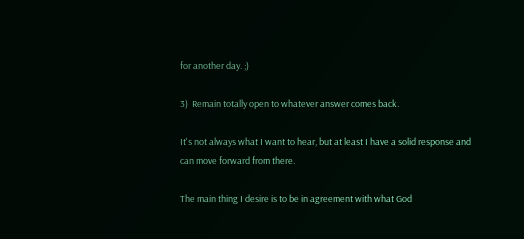for another day. ;)

3)  Remain totally open to whatever answer comes back.

It's not always what I want to hear, but at least I have a solid response and can move forward from there.

The main thing I desire is to be in agreement with what God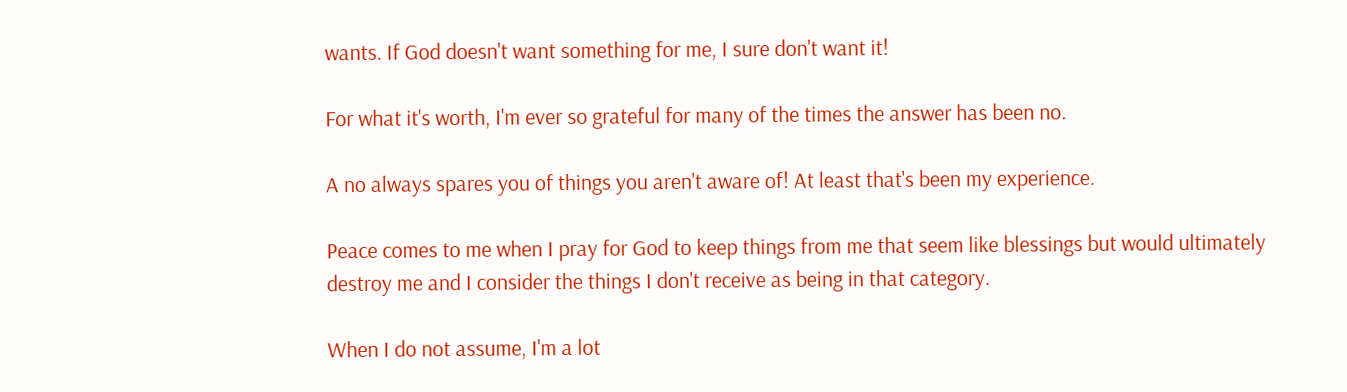wants. If God doesn't want something for me, I sure don't want it!

For what it's worth, I'm ever so grateful for many of the times the answer has been no.

A no always spares you of things you aren't aware of! At least that's been my experience.

Peace comes to me when I pray for God to keep things from me that seem like blessings but would ultimately destroy me and I consider the things I don't receive as being in that category.

When I do not assume, I'm a lot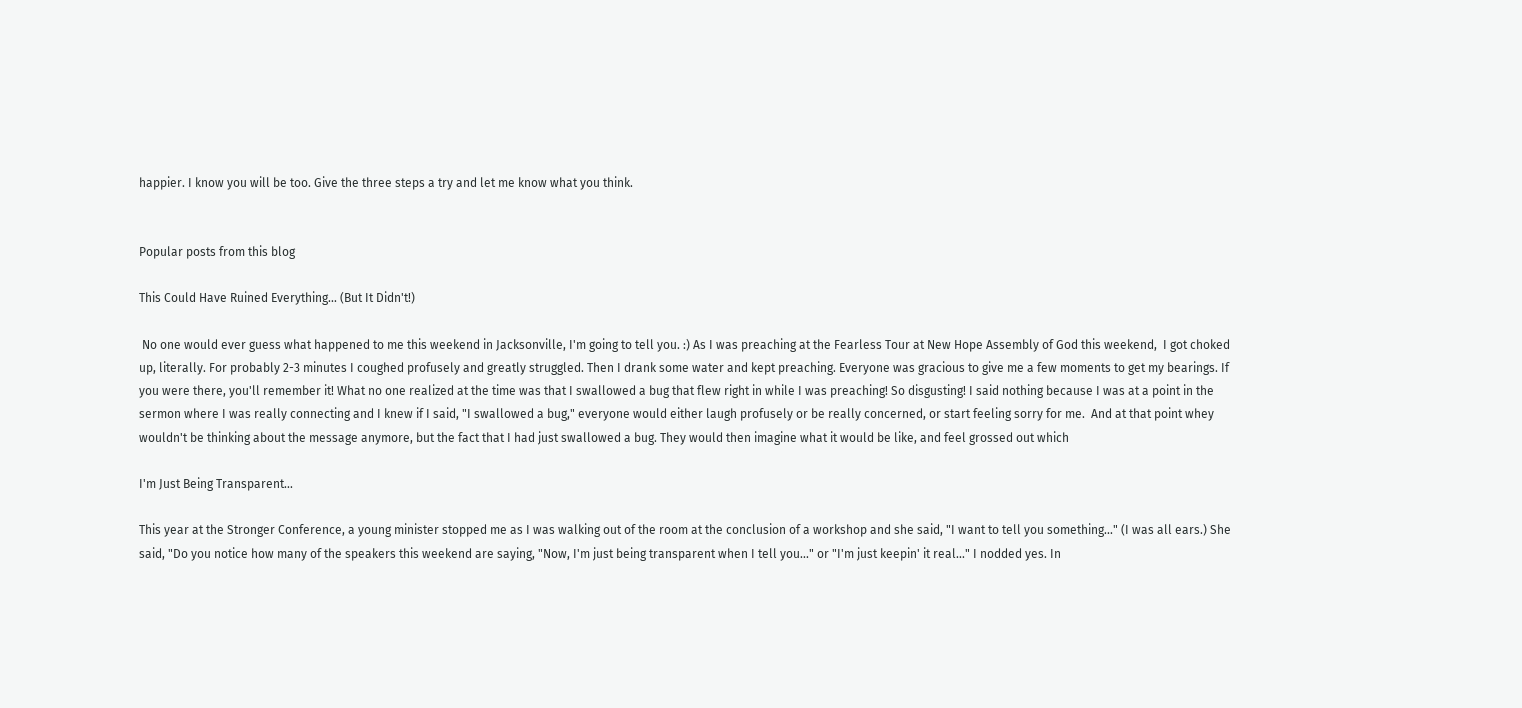happier. I know you will be too. Give the three steps a try and let me know what you think.


Popular posts from this blog

This Could Have Ruined Everything... (But It Didn't!)

 No one would ever guess what happened to me this weekend in Jacksonville, I'm going to tell you. :) As I was preaching at the Fearless Tour at New Hope Assembly of God this weekend,  I got choked up, literally. For probably 2-3 minutes I coughed profusely and greatly struggled. Then I drank some water and kept preaching. Everyone was gracious to give me a few moments to get my bearings. If you were there, you'll remember it! What no one realized at the time was that I swallowed a bug that flew right in while I was preaching! So disgusting! I said nothing because I was at a point in the sermon where I was really connecting and I knew if I said, "I swallowed a bug," everyone would either laugh profusely or be really concerned, or start feeling sorry for me.  And at that point whey wouldn't be thinking about the message anymore, but the fact that I had just swallowed a bug. They would then imagine what it would be like, and feel grossed out which

I'm Just Being Transparent...

This year at the Stronger Conference, a young minister stopped me as I was walking out of the room at the conclusion of a workshop and she said, "I want to tell you something..." (I was all ears.) She said, "Do you notice how many of the speakers this weekend are saying, "Now, I'm just being transparent when I tell you..." or "I'm just keepin' it real..." I nodded yes. In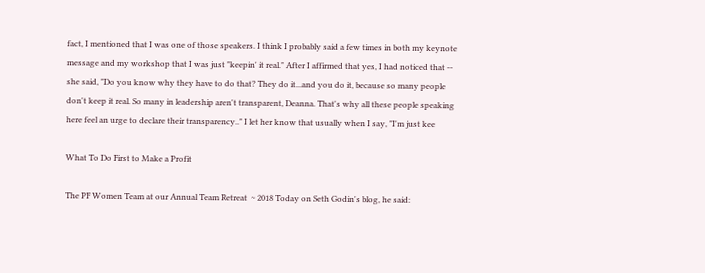fact, I mentioned that I was one of those speakers. I think I probably said a few times in both my keynote message and my workshop that I was just "keepin' it real." After I affirmed that yes, I had noticed that -- she said, "Do you know why they have to do that? They do it...and you do it, because so many people don't keep it real. So many in leadership aren't transparent, Deanna. That's why all these people speaking here feel an urge to declare their transparency.." I let her know that usually when I say, "I'm just kee

What To Do First to Make a Profit

The PF Women Team at our Annual Team Retreat  ~ 2018 Today on Seth Godin's blog, he said: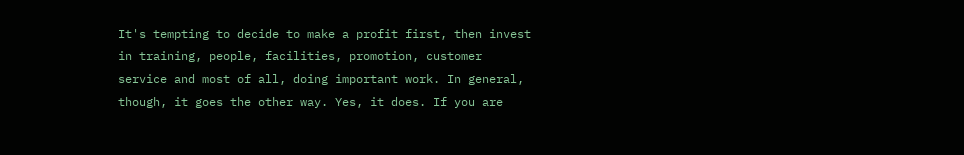It's tempting to decide to make a profit first, then invest in training, people, facilities, promotion, customer service and most of all, doing important work. In general, though, it goes the other way. Yes, it does. If you are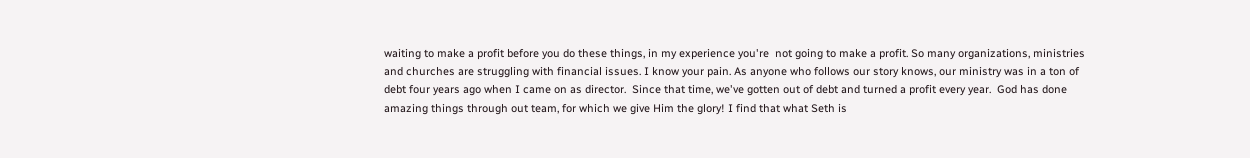waiting to make a profit before you do these things, in my experience you're  not going to make a profit. So many organizations, ministries and churches are struggling with financial issues. I know your pain. As anyone who follows our story knows, our ministry was in a ton of debt four years ago when I came on as director.  Since that time, we've gotten out of debt and turned a profit every year.  God has done amazing things through out team, for which we give Him the glory! I find that what Seth is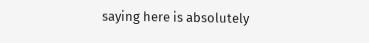saying here is absolutely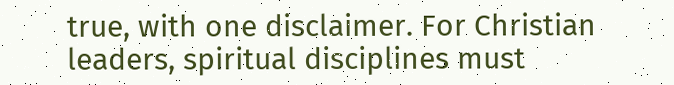true, with one disclaimer. For Christian leaders, spiritual disciplines must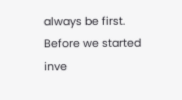always be first. Before we started inve